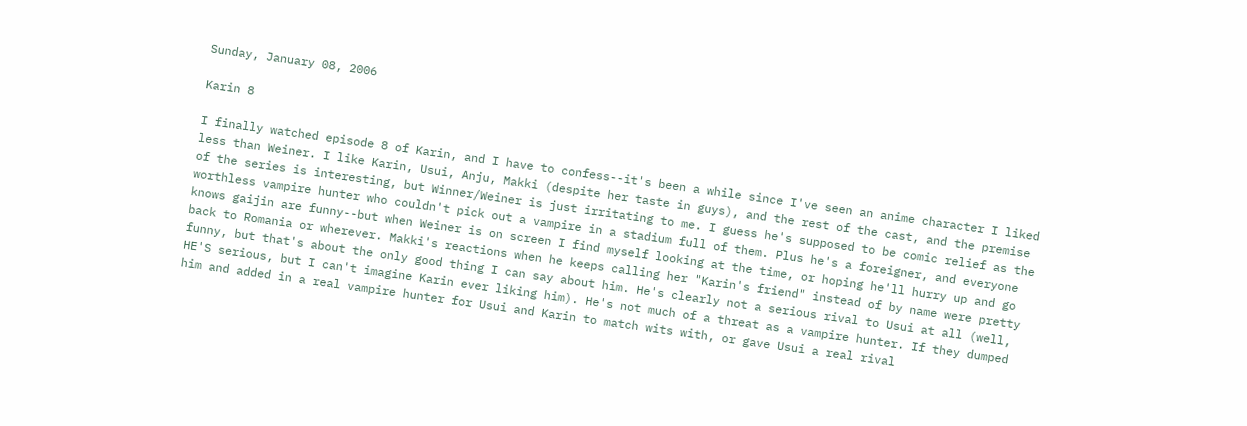Sunday, January 08, 2006

Karin 8

I finally watched episode 8 of Karin, and I have to confess--it's been a while since I've seen an anime character I liked less than Weiner. I like Karin, Usui, Anju, Makki (despite her taste in guys), and the rest of the cast, and the premise of the series is interesting, but Winner/Weiner is just irritating to me. I guess he's supposed to be comic relief as the worthless vampire hunter who couldn't pick out a vampire in a stadium full of them. Plus he's a foreigner, and everyone knows gaijin are funny--but when Weiner is on screen I find myself looking at the time, or hoping he'll hurry up and go back to Romania or wherever. Makki's reactions when he keeps calling her "Karin's friend" instead of by name were pretty funny, but that's about the only good thing I can say about him. He's clearly not a serious rival to Usui at all (well, HE'S serious, but I can't imagine Karin ever liking him). He's not much of a threat as a vampire hunter. If they dumped him and added in a real vampire hunter for Usui and Karin to match wits with, or gave Usui a real rival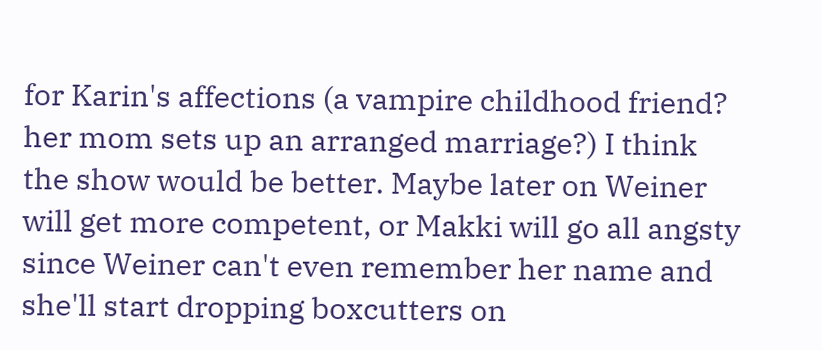for Karin's affections (a vampire childhood friend? her mom sets up an arranged marriage?) I think the show would be better. Maybe later on Weiner will get more competent, or Makki will go all angsty since Weiner can't even remember her name and she'll start dropping boxcutters on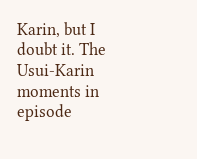Karin, but I doubt it. The Usui-Karin moments in episode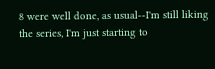8 were well done, as usual--I'm still liking the series, I'm just starting to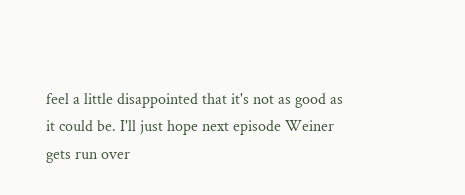feel a little disappointed that it's not as good as it could be. I'll just hope next episode Weiner gets run over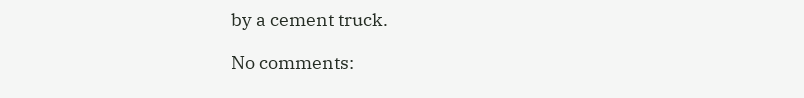by a cement truck.

No comments: